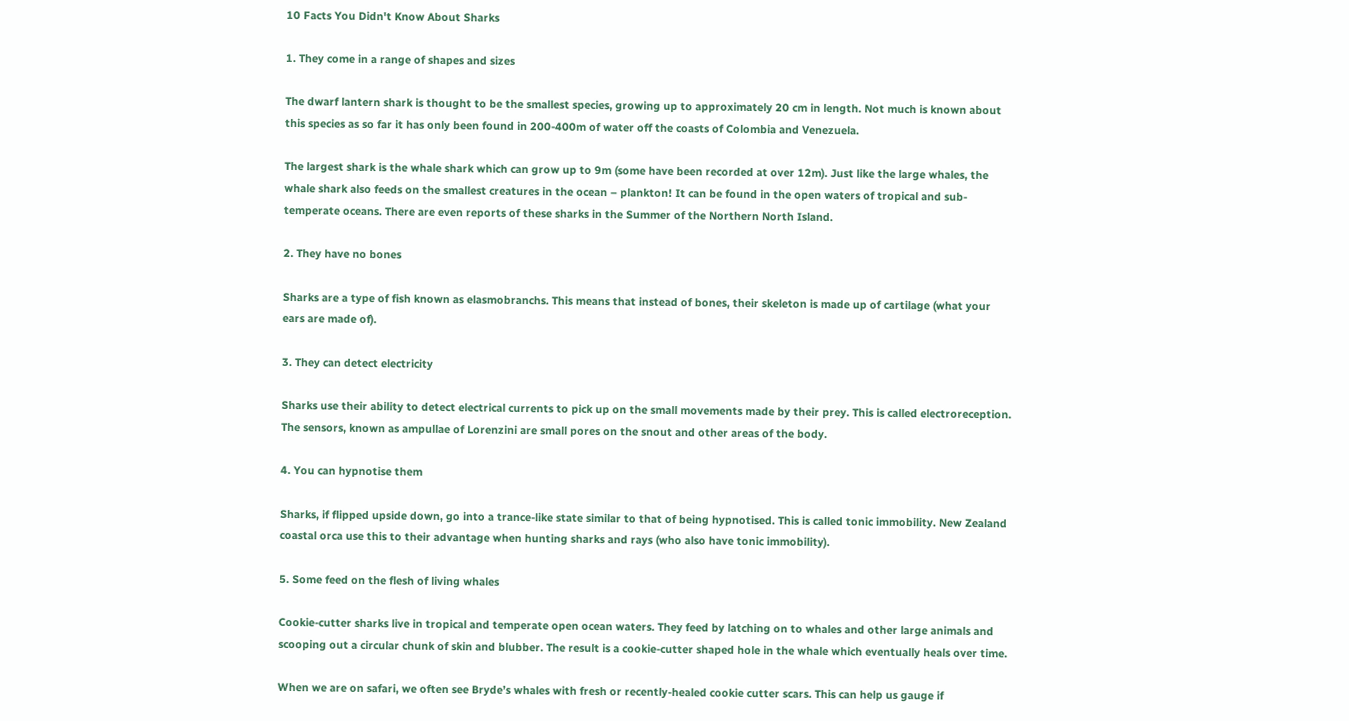10 Facts You Didn't Know About Sharks

1. They come in a range of shapes and sizes

The dwarf lantern shark is thought to be the smallest species, growing up to approximately 20 cm in length. Not much is known about this species as so far it has only been found in 200-400m of water off the coasts of Colombia and Venezuela.

The largest shark is the whale shark which can grow up to 9m (some have been recorded at over 12m). Just like the large whales, the whale shark also feeds on the smallest creatures in the ocean – plankton! It can be found in the open waters of tropical and sub-temperate oceans. There are even reports of these sharks in the Summer of the Northern North Island.

2. They have no bones

Sharks are a type of fish known as elasmobranchs. This means that instead of bones, their skeleton is made up of cartilage (what your ears are made of).

3. They can detect electricity

Sharks use their ability to detect electrical currents to pick up on the small movements made by their prey. This is called electroreception. The sensors, known as ampullae of Lorenzini are small pores on the snout and other areas of the body.

4. You can hypnotise them

Sharks, if flipped upside down, go into a trance-like state similar to that of being hypnotised. This is called tonic immobility. New Zealand coastal orca use this to their advantage when hunting sharks and rays (who also have tonic immobility).

5. Some feed on the flesh of living whales

Cookie-cutter sharks live in tropical and temperate open ocean waters. They feed by latching on to whales and other large animals and scooping out a circular chunk of skin and blubber. The result is a cookie-cutter shaped hole in the whale which eventually heals over time.

When we are on safari, we often see Bryde’s whales with fresh or recently-healed cookie cutter scars. This can help us gauge if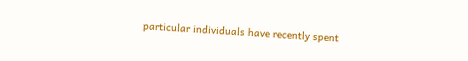particular individuals have recently spent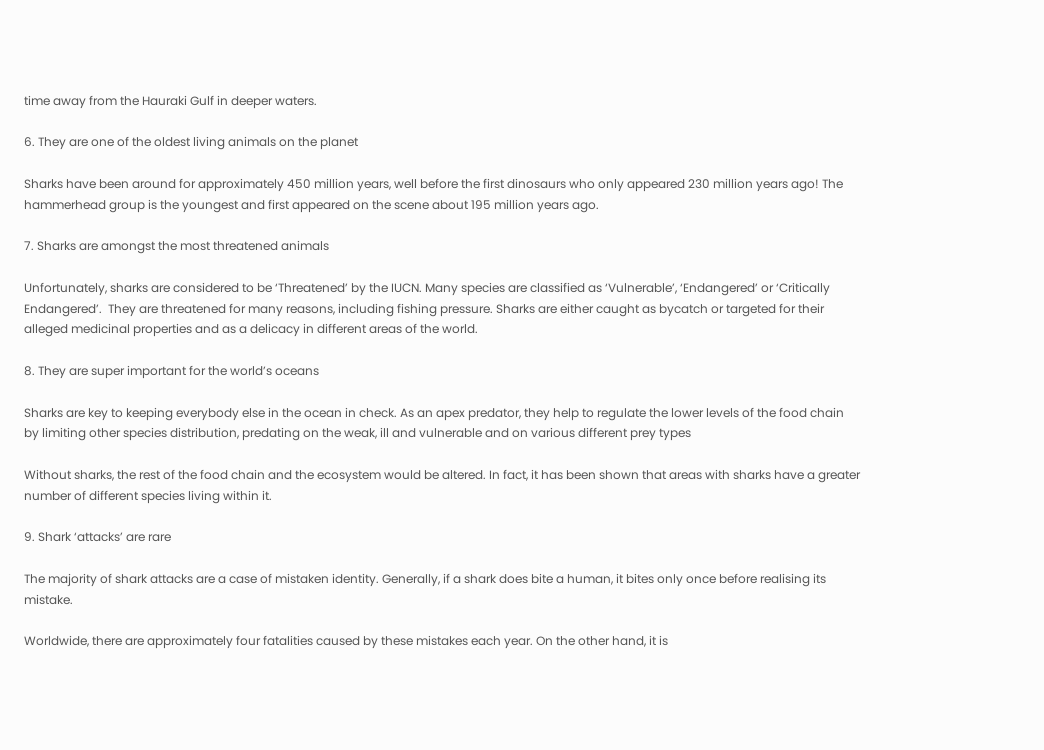time away from the Hauraki Gulf in deeper waters.

6. They are one of the oldest living animals on the planet

Sharks have been around for approximately 450 million years, well before the first dinosaurs who only appeared 230 million years ago! The hammerhead group is the youngest and first appeared on the scene about 195 million years ago.

7. Sharks are amongst the most threatened animals

Unfortunately, sharks are considered to be ‘Threatened’ by the IUCN. Many species are classified as ‘Vulnerable’, ‘Endangered’ or ‘Critically Endangered’.  They are threatened for many reasons, including fishing pressure. Sharks are either caught as bycatch or targeted for their alleged medicinal properties and as a delicacy in different areas of the world.

8. They are super important for the world’s oceans

Sharks are key to keeping everybody else in the ocean in check. As an apex predator, they help to regulate the lower levels of the food chain by limiting other species distribution, predating on the weak, ill and vulnerable and on various different prey types

Without sharks, the rest of the food chain and the ecosystem would be altered. In fact, it has been shown that areas with sharks have a greater number of different species living within it.

9. Shark ‘attacks’ are rare

The majority of shark attacks are a case of mistaken identity. Generally, if a shark does bite a human, it bites only once before realising its mistake.

Worldwide, there are approximately four fatalities caused by these mistakes each year. On the other hand, it is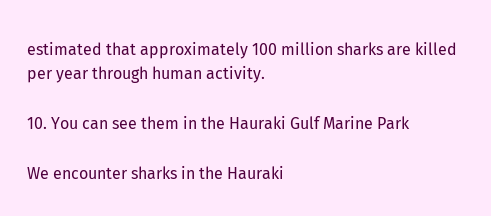estimated that approximately 100 million sharks are killed per year through human activity.

10. You can see them in the Hauraki Gulf Marine Park

We encounter sharks in the Hauraki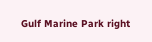Gulf Marine Park right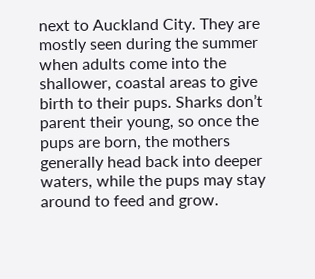next to Auckland City. They are mostly seen during the summer when adults come into the shallower, coastal areas to give birth to their pups. Sharks don’t parent their young, so once the pups are born, the mothers generally head back into deeper waters, while the pups may stay around to feed and grow.